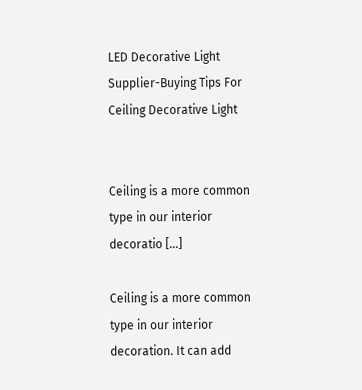LED Decorative Light Supplier-Buying Tips For Ceiling Decorative Light


Ceiling is a more common type in our interior decoratio […]

Ceiling is a more common type in our interior decoration. It can add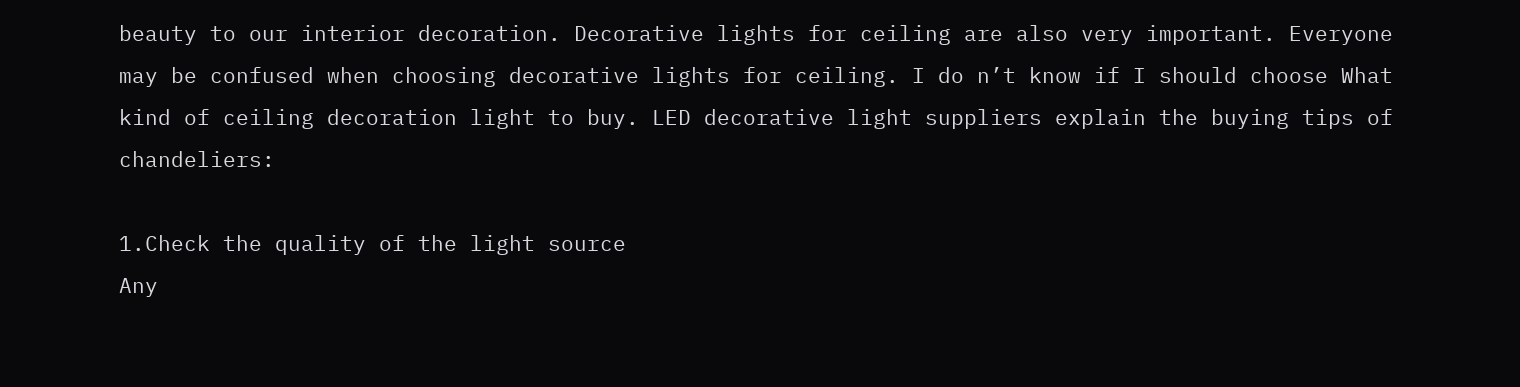beauty to our interior decoration. Decorative lights for ceiling are also very important. Everyone may be confused when choosing decorative lights for ceiling. I do n’t know if I should choose What kind of ceiling decoration light to buy. LED decorative light suppliers explain the buying tips of chandeliers:

1.Check the quality of the light source
Any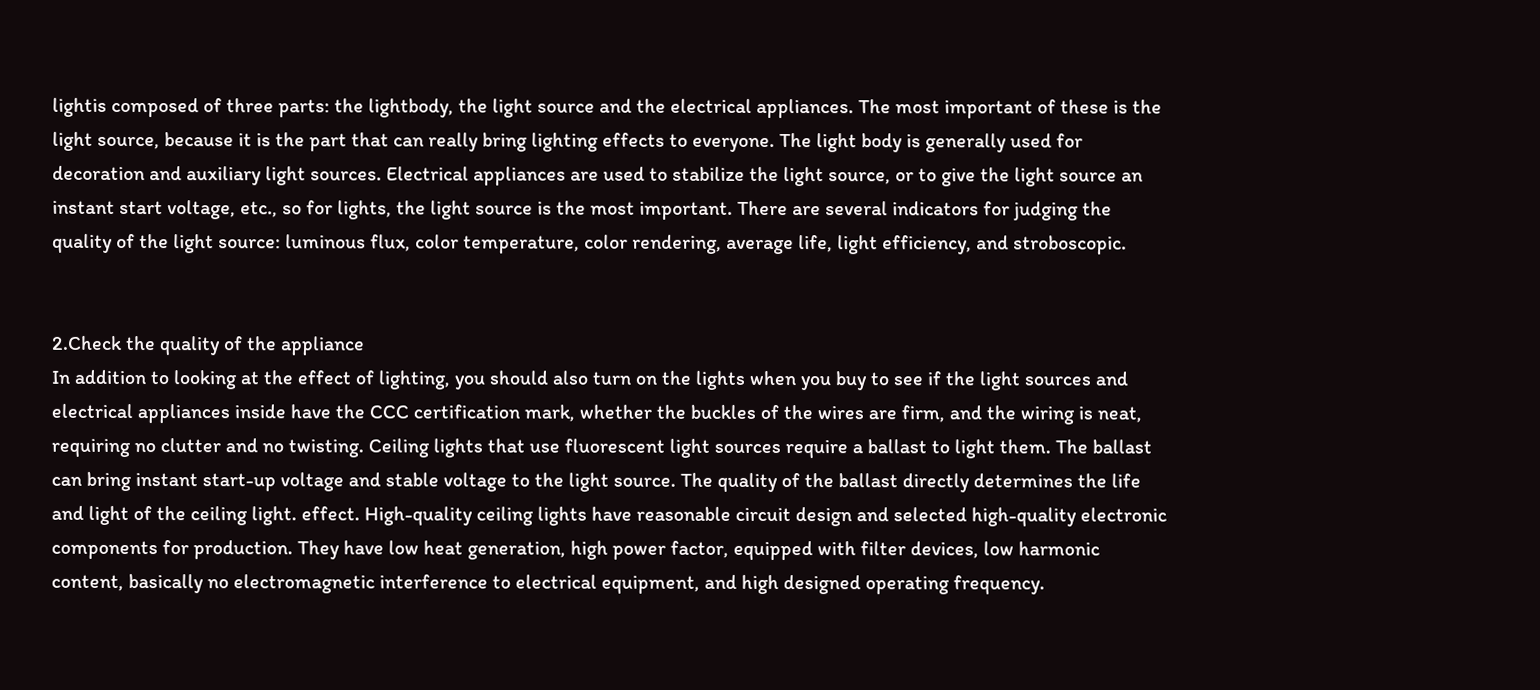lightis composed of three parts: the lightbody, the light source and the electrical appliances. The most important of these is the light source, because it is the part that can really bring lighting effects to everyone. The light body is generally used for decoration and auxiliary light sources. Electrical appliances are used to stabilize the light source, or to give the light source an instant start voltage, etc., so for lights, the light source is the most important. There are several indicators for judging the quality of the light source: luminous flux, color temperature, color rendering, average life, light efficiency, and stroboscopic.


2.Check the quality of the appliance
In addition to looking at the effect of lighting, you should also turn on the lights when you buy to see if the light sources and electrical appliances inside have the CCC certification mark, whether the buckles of the wires are firm, and the wiring is neat, requiring no clutter and no twisting. Ceiling lights that use fluorescent light sources require a ballast to light them. The ballast can bring instant start-up voltage and stable voltage to the light source. The quality of the ballast directly determines the life and light of the ceiling light. effect. High-quality ceiling lights have reasonable circuit design and selected high-quality electronic components for production. They have low heat generation, high power factor, equipped with filter devices, low harmonic content, basically no electromagnetic interference to electrical equipment, and high designed operating frequency.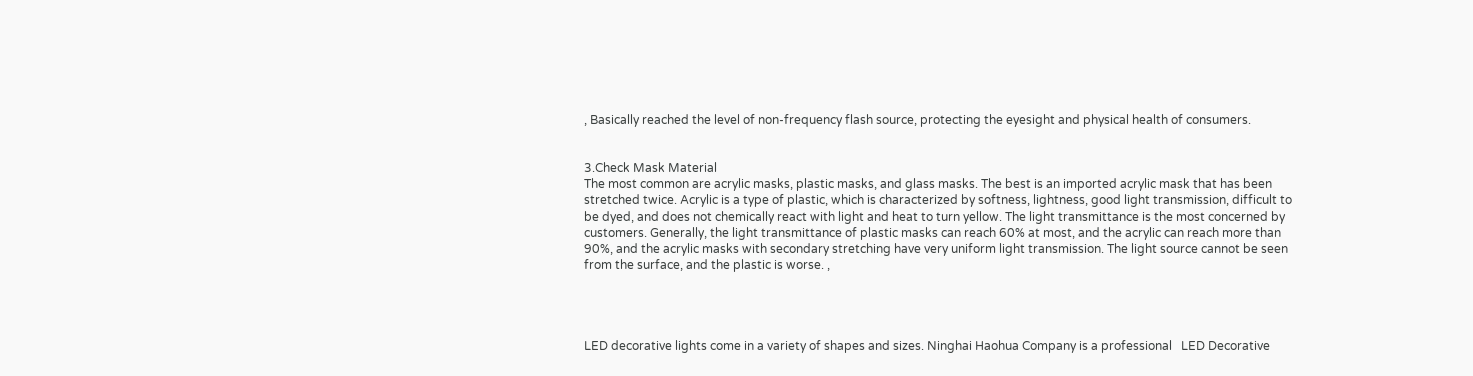, Basically reached the level of non-frequency flash source, protecting the eyesight and physical health of consumers.


3.Check Mask Material
The most common are acrylic masks, plastic masks, and glass masks. The best is an imported acrylic mask that has been stretched twice. Acrylic is a type of plastic, which is characterized by softness, lightness, good light transmission, difficult to be dyed, and does not chemically react with light and heat to turn yellow. The light transmittance is the most concerned by customers. Generally, the light transmittance of plastic masks can reach 60% at most, and the acrylic can reach more than 90%, and the acrylic masks with secondary stretching have very uniform light transmission. The light source cannot be seen from the surface, and the plastic is worse. ,




LED decorative lights come in a variety of shapes and sizes. Ninghai Haohua Company is a professional   LED Decorative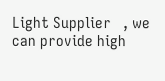Light Supplier   , we can provide high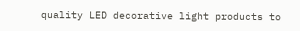quality LED decorative light products to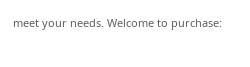meet your needs. Welcome to purchase: